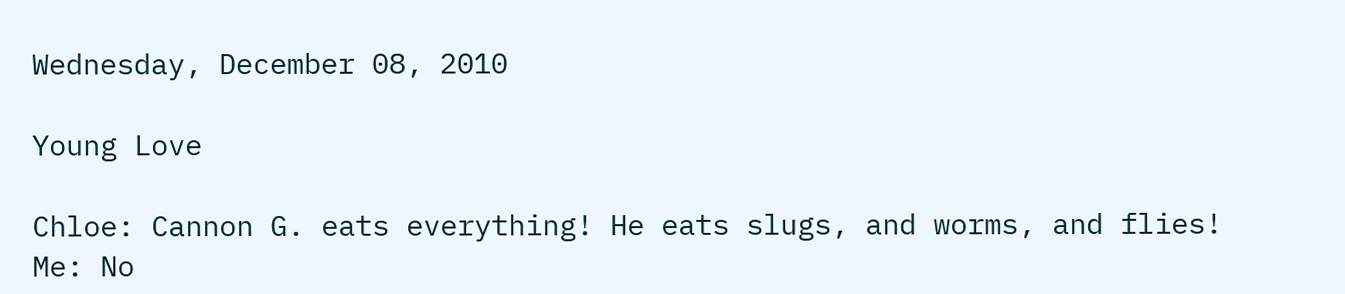Wednesday, December 08, 2010

Young Love

Chloe: Cannon G. eats everything! He eats slugs, and worms, and flies!
Me: No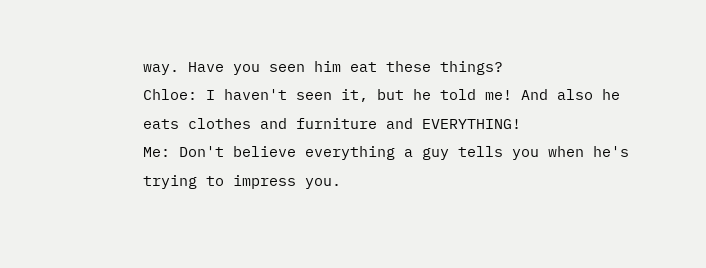way. Have you seen him eat these things?
Chloe: I haven't seen it, but he told me! And also he eats clothes and furniture and EVERYTHING!
Me: Don't believe everything a guy tells you when he's trying to impress you.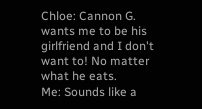Chloe: Cannon G. wants me to be his girlfriend and I don't want to! No matter what he eats.
Me: Sounds like a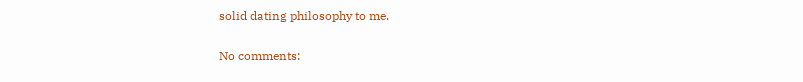solid dating philosophy to me.

No comments: